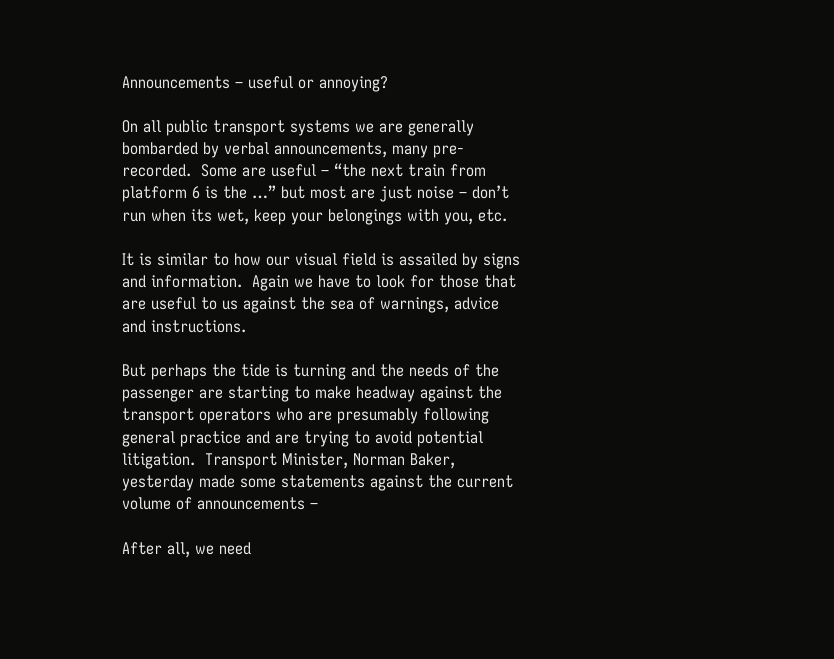Announcements – useful or annoying?

On all public transport systems we are generally bombarded by verbal announcements, many pre-recorded.  Some are useful – “the next train from platform 6 is the …” but most are just noise – don’t run when its wet, keep your belongings with you, etc.

It is similar to how our visual field is assailed by signs and information.  Again we have to look for those that are useful to us against the sea of warnings, advice and instructions.

But perhaps the tide is turning and the needs of the passenger are starting to make headway against the transport operators who are presumably following general practice and are trying to avoid potential litigation.  Transport Minister, Norman Baker, yesterday made some statements against the current volume of announcements –

After all, we need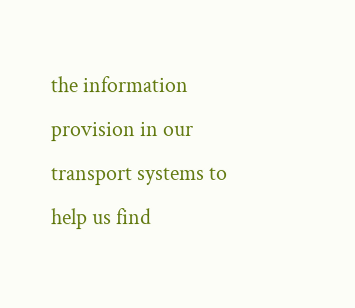the information provision in our transport systems to help us find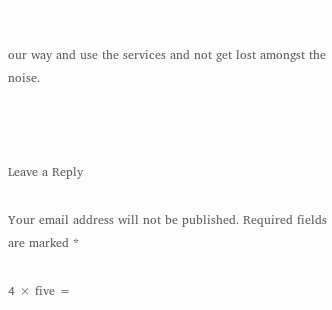our way and use the services and not get lost amongst the noise.



Leave a Reply

Your email address will not be published. Required fields are marked *

4 × five =